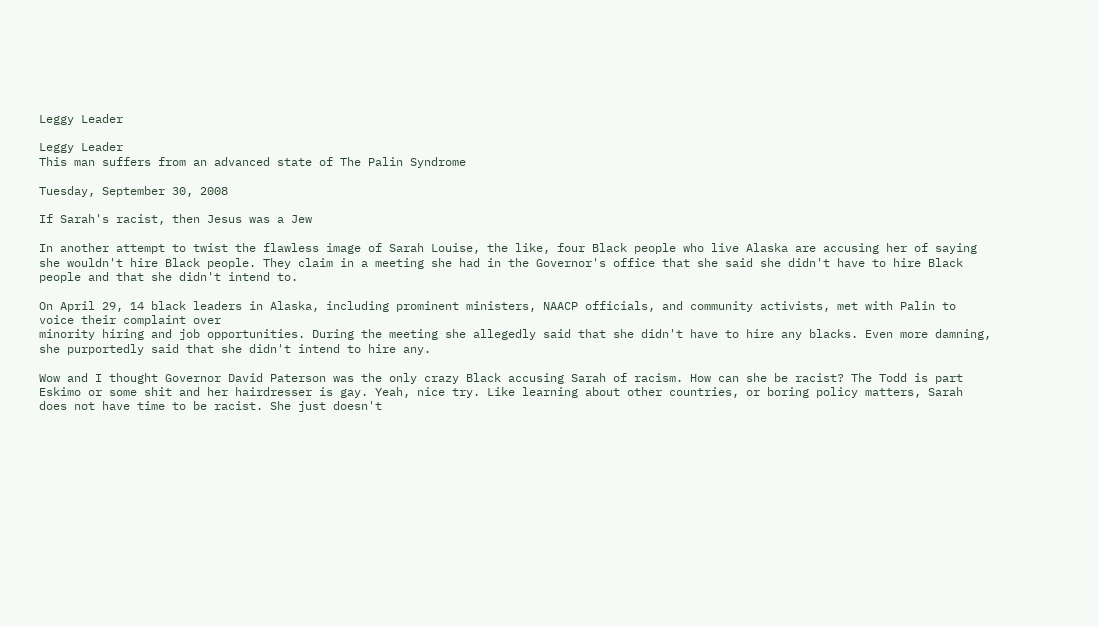Leggy Leader

Leggy Leader
This man suffers from an advanced state of The Palin Syndrome

Tuesday, September 30, 2008

If Sarah's racist, then Jesus was a Jew

In another attempt to twist the flawless image of Sarah Louise, the like, four Black people who live Alaska are accusing her of saying she wouldn't hire Black people. They claim in a meeting she had in the Governor's office that she said she didn't have to hire Black people and that she didn't intend to.

On April 29, 14 black leaders in Alaska, including prominent ministers, NAACP officials, and community activists, met with Palin to voice their complaint over
minority hiring and job opportunities. During the meeting she allegedly said that she didn't have to hire any blacks. Even more damning, she purportedly said that she didn't intend to hire any.

Wow and I thought Governor David Paterson was the only crazy Black accusing Sarah of racism. How can she be racist? The Todd is part Eskimo or some shit and her hairdresser is gay. Yeah, nice try. Like learning about other countries, or boring policy matters, Sarah does not have time to be racist. She just doesn't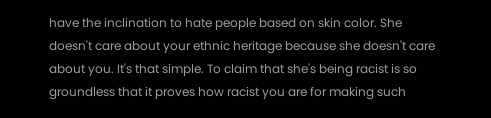have the inclination to hate people based on skin color. She doesn't care about your ethnic heritage because she doesn't care about you. It's that simple. To claim that she's being racist is so groundless that it proves how racist you are for making such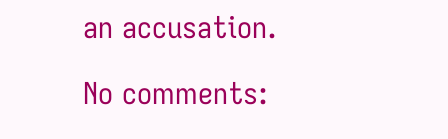an accusation.

No comments: